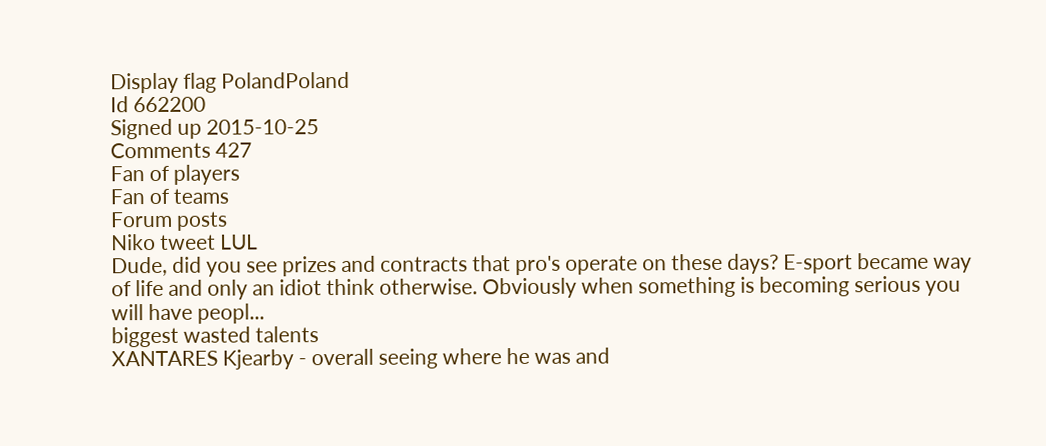Display flag PolandPoland
Id 662200
Signed up 2015-10-25
Comments 427
Fan of players
Fan of teams
Forum posts
Niko tweet LUL
Dude, did you see prizes and contracts that pro's operate on these days? E-sport became way of life and only an idiot think otherwise. Obviously when something is becoming serious you will have peopl...
biggest wasted talents
XANTARES Kjearby - overall seeing where he was and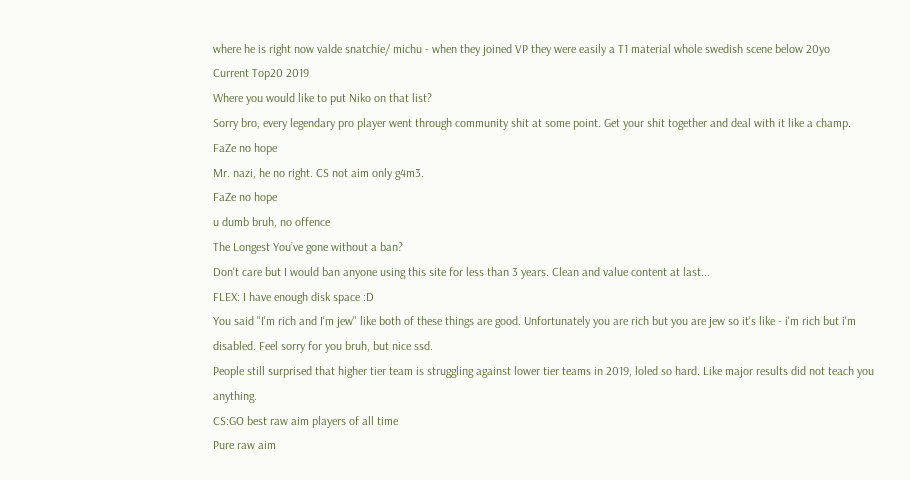where he is right now valde snatchie/ michu - when they joined VP they were easily a T1 material whole swedish scene below 20yo
Current Top20 2019
Where you would like to put Niko on that list?
Sorry bro, every legendary pro player went through community shit at some point. Get your shit together and deal with it like a champ.
FaZe no hope
Mr. nazi, he no right. CS not aim only g4m3.
FaZe no hope
u dumb bruh, no offence
The Longest You’ve gone without a ban?
Don't care but I would ban anyone using this site for less than 3 years. Clean and value content at last...
FLEX: I have enough disk space :D
You said "I'm rich and I'm jew" like both of these things are good. Unfortunately you are rich but you are jew so it's like - i'm rich but i'm disabled. Feel sorry for you bruh, but nice ssd.
People still surprised that higher tier team is struggling against lower tier teams in 2019, loled so hard. Like major results did not teach you anything.
CS:GO best raw aim players of all time
Pure raw aim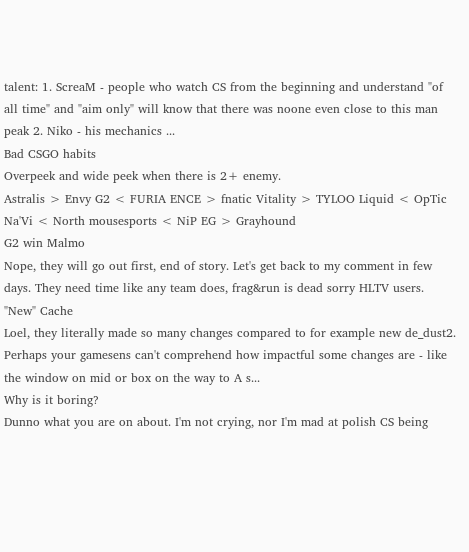talent: 1. ScreaM - people who watch CS from the beginning and understand "of all time" and "aim only" will know that there was noone even close to this man peak 2. Niko - his mechanics ...
Bad CSGO habits
Overpeek and wide peek when there is 2+ enemy.
Astralis > Envy G2 < FURIA ENCE > fnatic Vitality > TYLOO Liquid < OpTic Na'Vi < North mousesports < NiP EG > Grayhound
G2 win Malmo
Nope, they will go out first, end of story. Let's get back to my comment in few days. They need time like any team does, frag&run is dead sorry HLTV users.
"New" Cache
Loel, they literally made so many changes compared to for example new de_dust2. Perhaps your gamesens can't comprehend how impactful some changes are - like the window on mid or box on the way to A s...
Why is it boring?
Dunno what you are on about. I'm not crying, nor I'm mad at polish CS being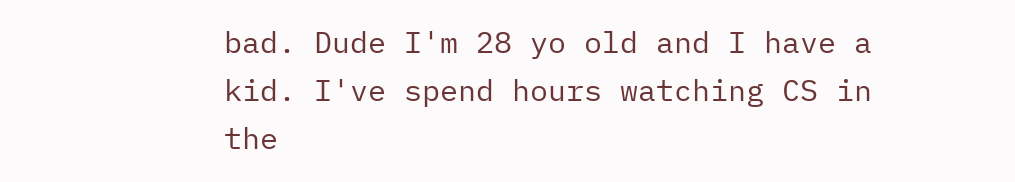bad. Dude I'm 28 yo old and I have a kid. I've spend hours watching CS in the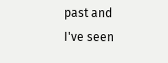past and I've seen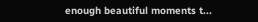enough beautiful moments t...